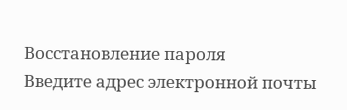Восстановление пароля
Введите адрес электронной почты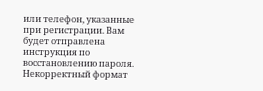или телефон, указанные при регистрации. Вам будет отправлена инструкция по восстановлению пароля.
Некорректный формат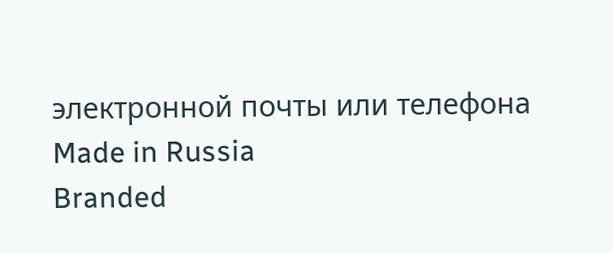электронной почты или телефона
Made in Russia
Branded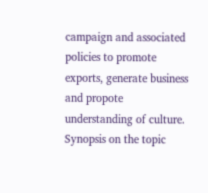campaign and associated policies to promote exports, generate business and propote understanding of culture.
Synopsis on the topic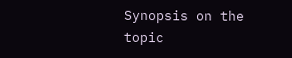Synopsis on the topic